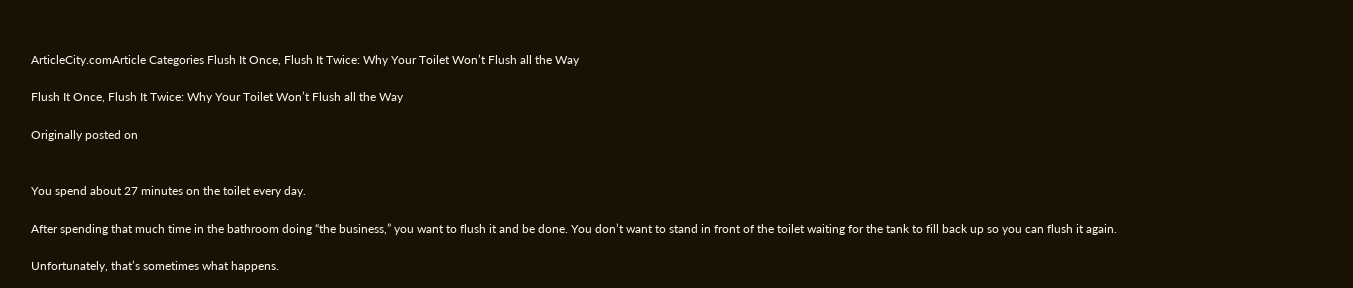ArticleCity.comArticle Categories Flush It Once, Flush It Twice: Why Your Toilet Won’t Flush all the Way

Flush It Once, Flush It Twice: Why Your Toilet Won’t Flush all the Way

Originally posted on


You spend about 27 minutes on the toilet every day.

After spending that much time in the bathroom doing “the business,” you want to flush it and be done. You don’t want to stand in front of the toilet waiting for the tank to fill back up so you can flush it again.

Unfortunately, that’s sometimes what happens.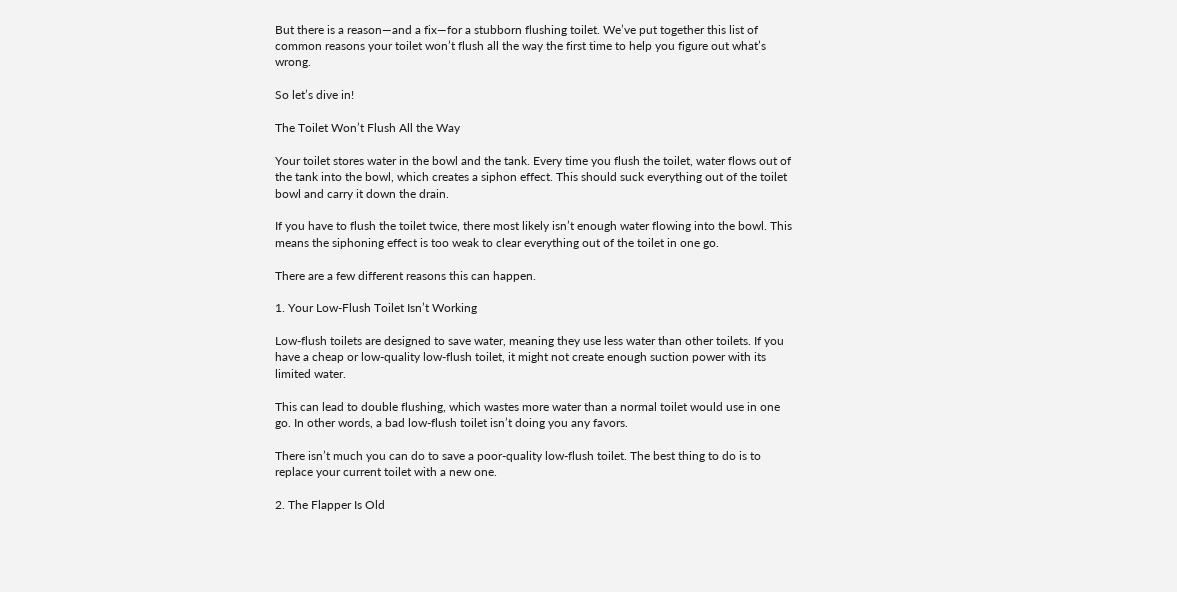But there is a reason—and a fix—for a stubborn flushing toilet. We’ve put together this list of common reasons your toilet won’t flush all the way the first time to help you figure out what’s wrong.

So let’s dive in!

The Toilet Won’t Flush All the Way

Your toilet stores water in the bowl and the tank. Every time you flush the toilet, water flows out of the tank into the bowl, which creates a siphon effect. This should suck everything out of the toilet bowl and carry it down the drain.

If you have to flush the toilet twice, there most likely isn’t enough water flowing into the bowl. This means the siphoning effect is too weak to clear everything out of the toilet in one go.

There are a few different reasons this can happen.

1. Your Low-Flush Toilet Isn’t Working

Low-flush toilets are designed to save water, meaning they use less water than other toilets. If you have a cheap or low-quality low-flush toilet, it might not create enough suction power with its limited water.

This can lead to double flushing, which wastes more water than a normal toilet would use in one go. In other words, a bad low-flush toilet isn’t doing you any favors.

There isn’t much you can do to save a poor-quality low-flush toilet. The best thing to do is to replace your current toilet with a new one.

2. The Flapper Is Old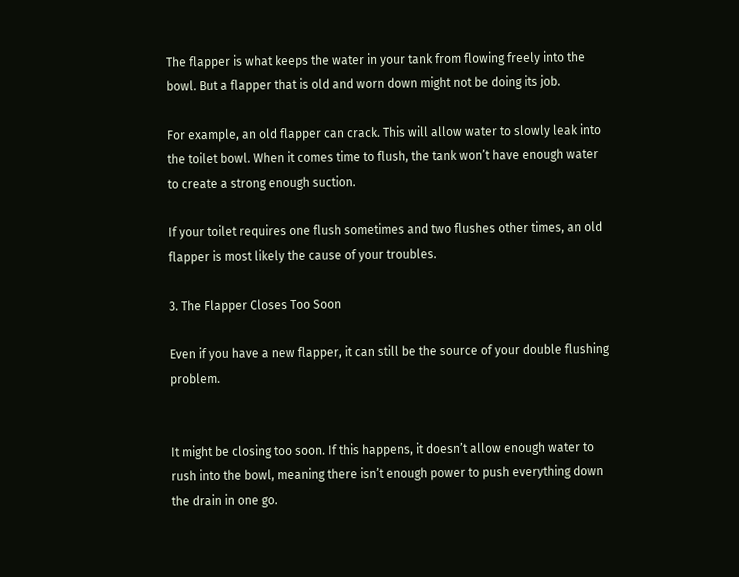The flapper is what keeps the water in your tank from flowing freely into the bowl. But a flapper that is old and worn down might not be doing its job.

For example, an old flapper can crack. This will allow water to slowly leak into the toilet bowl. When it comes time to flush, the tank won’t have enough water to create a strong enough suction.

If your toilet requires one flush sometimes and two flushes other times, an old flapper is most likely the cause of your troubles.

3. The Flapper Closes Too Soon

Even if you have a new flapper, it can still be the source of your double flushing problem.


It might be closing too soon. If this happens, it doesn’t allow enough water to rush into the bowl, meaning there isn’t enough power to push everything down the drain in one go.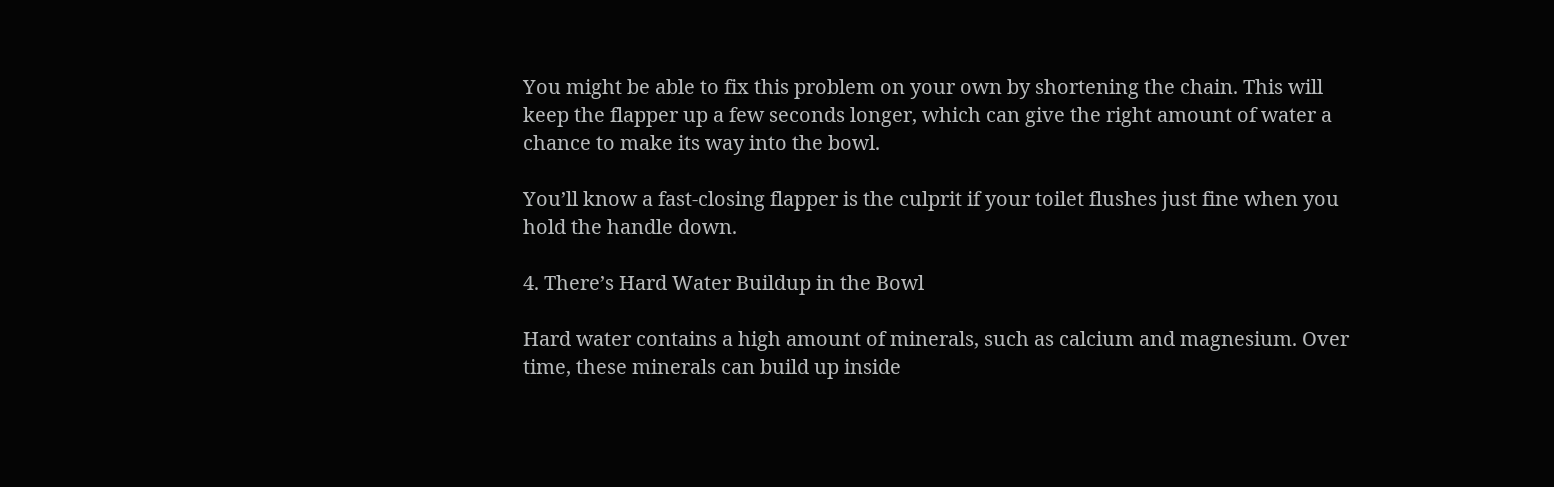You might be able to fix this problem on your own by shortening the chain. This will keep the flapper up a few seconds longer, which can give the right amount of water a chance to make its way into the bowl.

You’ll know a fast-closing flapper is the culprit if your toilet flushes just fine when you hold the handle down.

4. There’s Hard Water Buildup in the Bowl

Hard water contains a high amount of minerals, such as calcium and magnesium. Over time, these minerals can build up inside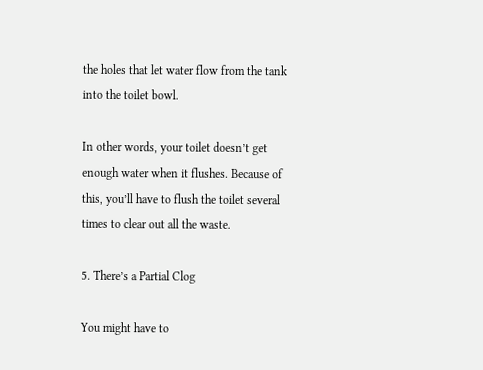the holes that let water flow from the tank into the toilet bowl.

In other words, your toilet doesn’t get enough water when it flushes. Because of this, you’ll have to flush the toilet several times to clear out all the waste.

5. There’s a Partial Clog

You might have to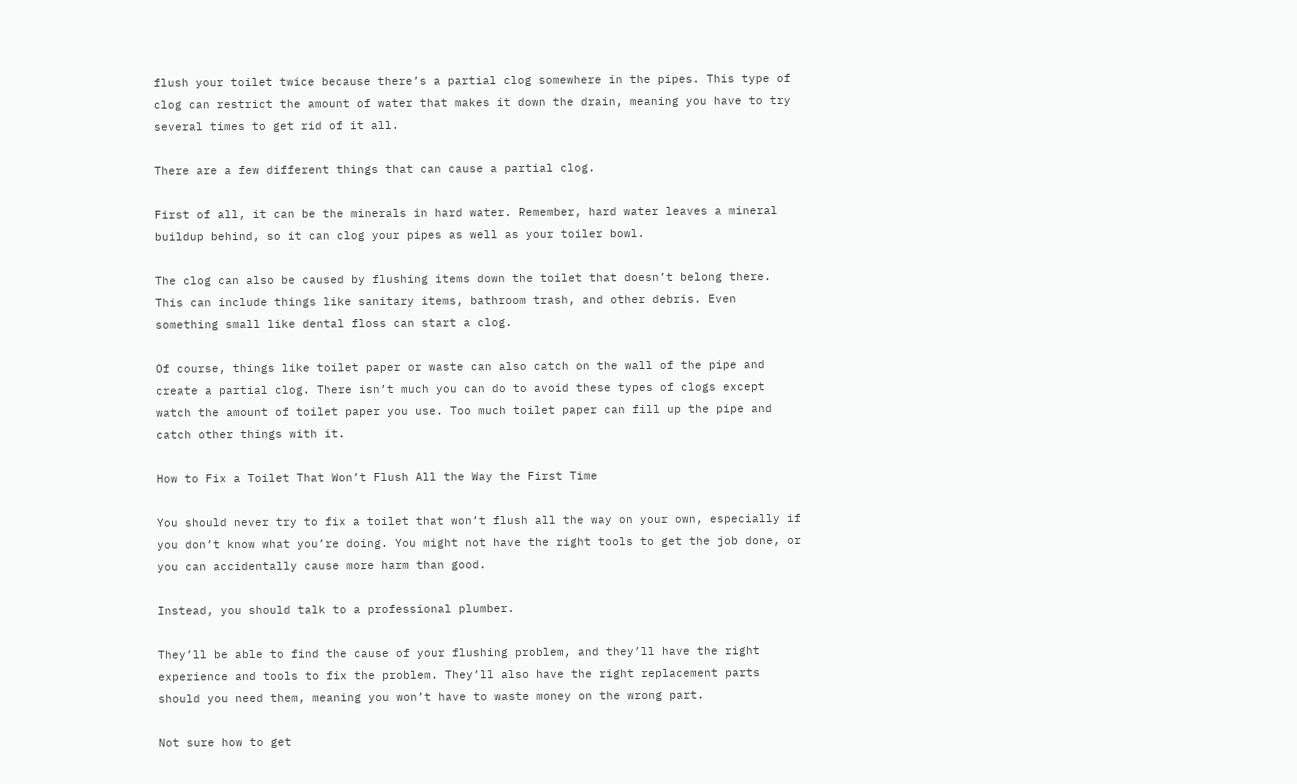flush your toilet twice because there’s a partial clog somewhere in the pipes. This type of clog can restrict the amount of water that makes it down the drain, meaning you have to try several times to get rid of it all.

There are a few different things that can cause a partial clog.

First of all, it can be the minerals in hard water. Remember, hard water leaves a mineral buildup behind, so it can clog your pipes as well as your toiler bowl.

The clog can also be caused by flushing items down the toilet that doesn’t belong there. This can include things like sanitary items, bathroom trash, and other debris. Even something small like dental floss can start a clog.

Of course, things like toilet paper or waste can also catch on the wall of the pipe and create a partial clog. There isn’t much you can do to avoid these types of clogs except watch the amount of toilet paper you use. Too much toilet paper can fill up the pipe and catch other things with it.

How to Fix a Toilet That Won’t Flush All the Way the First Time

You should never try to fix a toilet that won’t flush all the way on your own, especially if you don’t know what you’re doing. You might not have the right tools to get the job done, or you can accidentally cause more harm than good.

Instead, you should talk to a professional plumber.

They’ll be able to find the cause of your flushing problem, and they’ll have the right experience and tools to fix the problem. They’ll also have the right replacement parts should you need them, meaning you won’t have to waste money on the wrong part.

Not sure how to get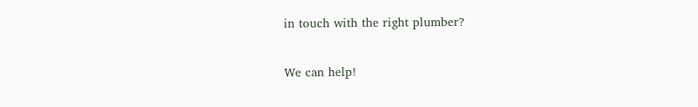in touch with the right plumber?

We can help!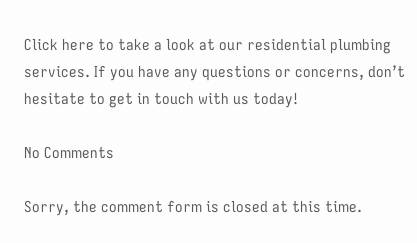Click here to take a look at our residential plumbing services. If you have any questions or concerns, don’t hesitate to get in touch with us today!

No Comments

Sorry, the comment form is closed at this time.